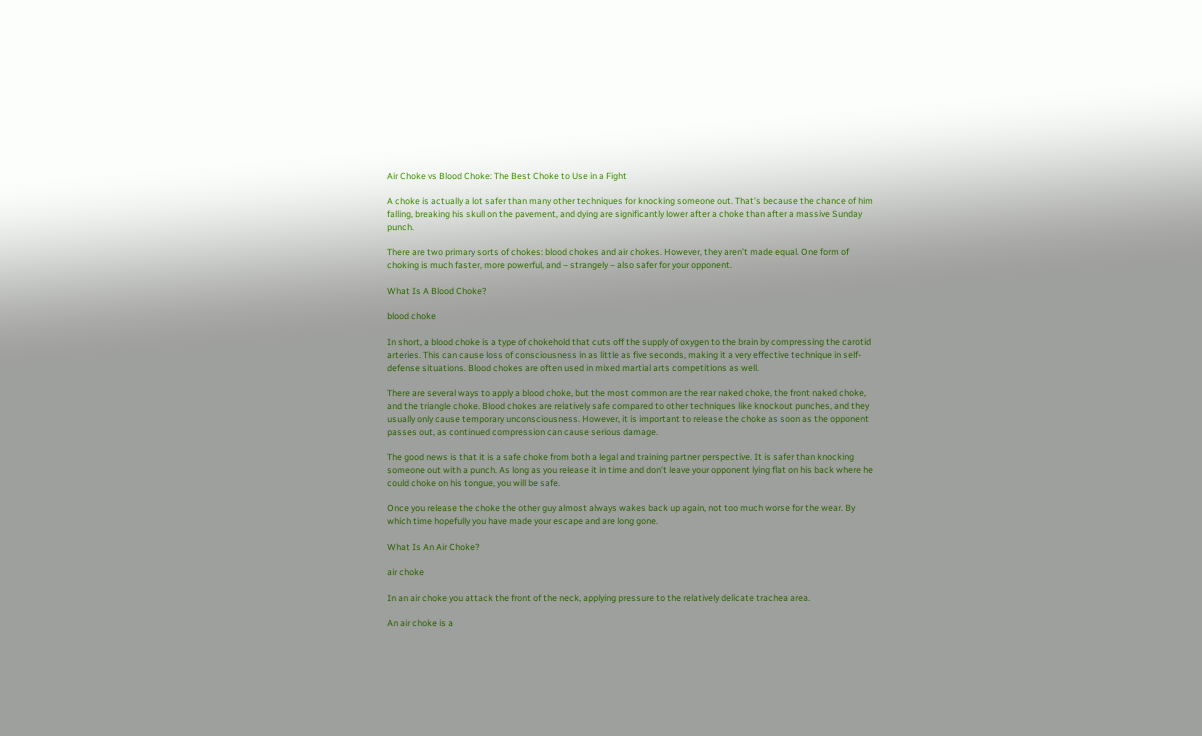Air Choke vs Blood Choke: The Best Choke to Use in a Fight

A choke is actually a lot safer than many other techniques for knocking someone out. That’s because the chance of him falling, breaking his skull on the pavement, and dying are significantly lower after a choke than after a massive Sunday punch.

There are two primary sorts of chokes: blood chokes and air chokes. However, they aren’t made equal. One form of choking is much faster, more powerful, and – strangely – also safer for your opponent.

What Is A Blood Choke?

blood choke

In short, a blood choke is a type of chokehold that cuts off the supply of oxygen to the brain by compressing the carotid arteries. This can cause loss of consciousness in as little as five seconds, making it a very effective technique in self-defense situations. Blood chokes are often used in mixed martial arts competitions as well.

There are several ways to apply a blood choke, but the most common are the rear naked choke, the front naked choke, and the triangle choke. Blood chokes are relatively safe compared to other techniques like knockout punches, and they usually only cause temporary unconsciousness. However, it is important to release the choke as soon as the opponent passes out, as continued compression can cause serious damage.

The good news is that it is a safe choke from both a legal and training partner perspective. It is safer than knocking someone out with a punch. As long as you release it in time and don’t leave your opponent lying flat on his back where he could choke on his tongue, you will be safe.

Once you release the choke the other guy almost always wakes back up again, not too much worse for the wear. By which time hopefully you have made your escape and are long gone.

What Is An Air Choke?

air choke

In an air choke you attack the front of the neck, applying pressure to the relatively delicate trachea area.

An air choke is a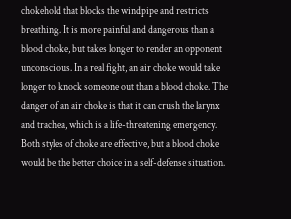chokehold that blocks the windpipe and restricts breathing. It is more painful and dangerous than a blood choke, but takes longer to render an opponent unconscious. In a real fight, an air choke would take longer to knock someone out than a blood choke. The danger of an air choke is that it can crush the larynx and trachea, which is a life-threatening emergency. Both styles of choke are effective, but a blood choke would be the better choice in a self-defense situation.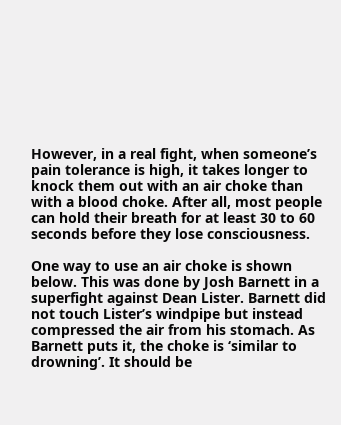However, in a real fight, when someone’s pain tolerance is high, it takes longer to knock them out with an air choke than with a blood choke. After all, most people can hold their breath for at least 30 to 60 seconds before they lose consciousness.

One way to use an air choke is shown below. This was done by Josh Barnett in a superfight against Dean Lister. Barnett did not touch Lister’s windpipe but instead compressed the air from his stomach. As Barnett puts it, the choke is ‘similar to drowning’. It should be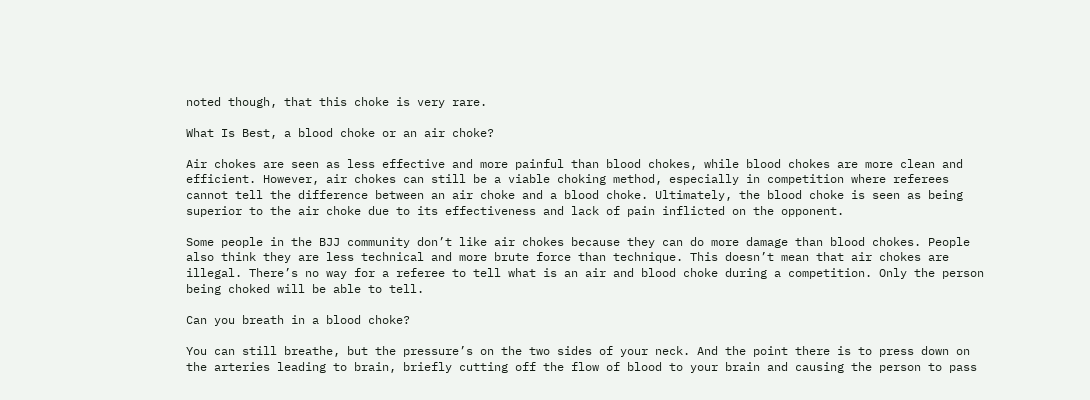noted though, that this choke is very rare.

What Is Best, a blood choke or an air choke?

Air chokes are seen as less effective and more painful than blood chokes, while blood chokes are more clean and efficient. However, air chokes can still be a viable choking method, especially in competition where referees cannot tell the difference between an air choke and a blood choke. Ultimately, the blood choke is seen as being superior to the air choke due to its effectiveness and lack of pain inflicted on the opponent.

Some people in the BJJ community don’t like air chokes because they can do more damage than blood chokes. People also think they are less technical and more brute force than technique. This doesn’t mean that air chokes are illegal. There’s no way for a referee to tell what is an air and blood choke during a competition. Only the person being choked will be able to tell.

Can you breath in a blood choke?

You can still breathe, but the pressure’s on the two sides of your neck. And the point there is to press down on the arteries leading to brain, briefly cutting off the flow of blood to your brain and causing the person to pass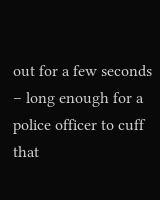out for a few seconds – long enough for a police officer to cuff that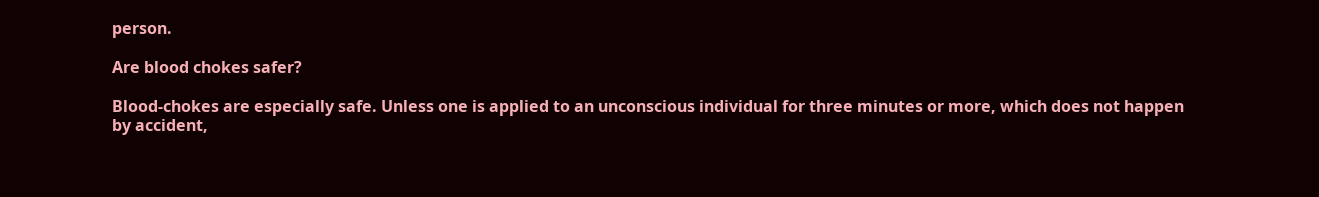person.

Are blood chokes safer?

Blood-chokes are especially safe. Unless one is applied to an unconscious individual for three minutes or more, which does not happen by accident,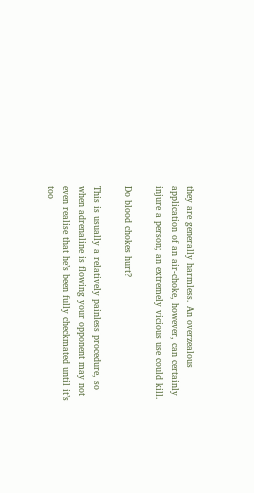they are generally harmless. An overzealous application of an air-choke, however, can certainly injure a person; an extremely vicious use could kill.

Do blood chokes hurt?

This is usually a relatively painless procedure, so when adrenaline is flowing your opponent may not even realise that he’s been fully checkmated until it’s too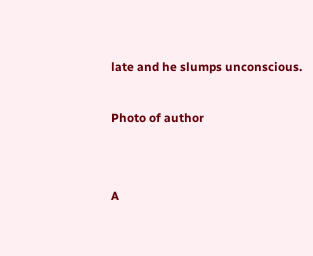late and he slumps unconscious.

Photo of author


A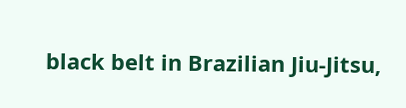black belt in Brazilian Jiu-Jitsu,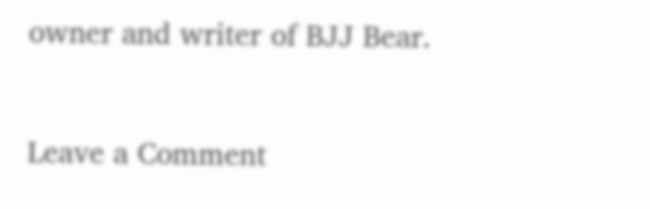owner and writer of BJJ Bear.

Leave a Comment